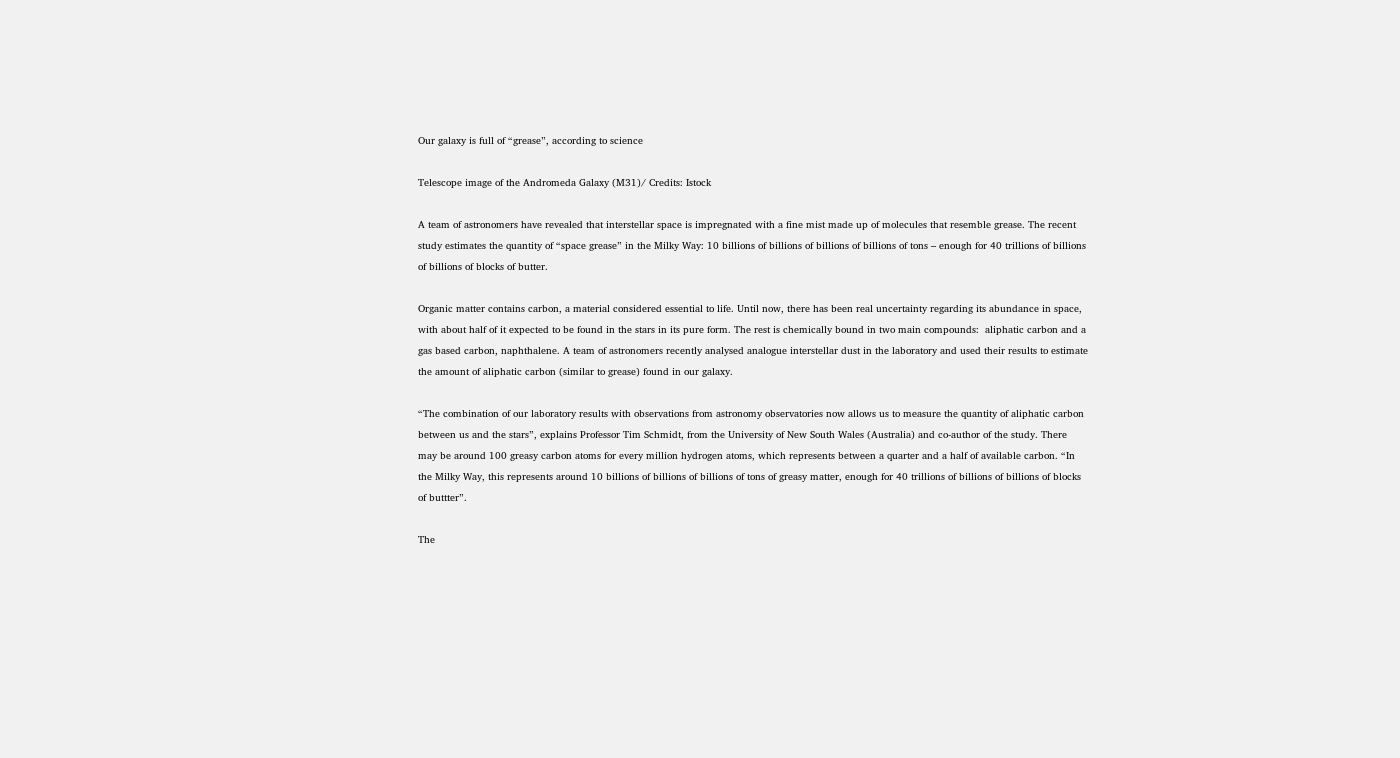Our galaxy is full of “grease”, according to science

Telescope image of the Andromeda Galaxy (M31)/ Credits: Istock

A team of astronomers have revealed that interstellar space is impregnated with a fine mist made up of molecules that resemble grease. The recent study estimates the quantity of “space grease” in the Milky Way: 10 billions of billions of billions of billions of tons – enough for 40 trillions of billions of billions of blocks of butter.

Organic matter contains carbon, a material considered essential to life. Until now, there has been real uncertainty regarding its abundance in space, with about half of it expected to be found in the stars in its pure form. The rest is chemically bound in two main compounds:  aliphatic carbon and a gas based carbon, naphthalene. A team of astronomers recently analysed analogue interstellar dust in the laboratory and used their results to estimate the amount of aliphatic carbon (similar to grease) found in our galaxy.

“The combination of our laboratory results with observations from astronomy observatories now allows us to measure the quantity of aliphatic carbon between us and the stars”, explains Professor Tim Schmidt, from the University of New South Wales (Australia) and co-author of the study. There may be around 100 greasy carbon atoms for every million hydrogen atoms, which represents between a quarter and a half of available carbon. “In the Milky Way, this represents around 10 billions of billions of billions of tons of greasy matter, enough for 40 trillions of billions of billions of blocks of buttter”.

The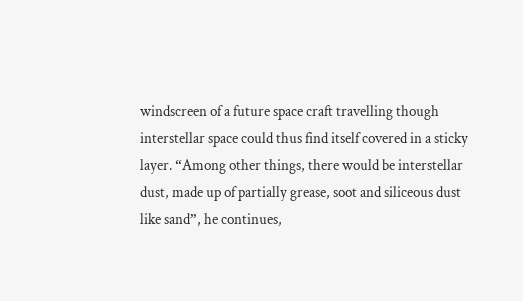windscreen of a future space craft travelling though interstellar space could thus find itself covered in a sticky layer. “Among other things, there would be interstellar dust, made up of partially grease, soot and siliceous dust like sand”, he continues,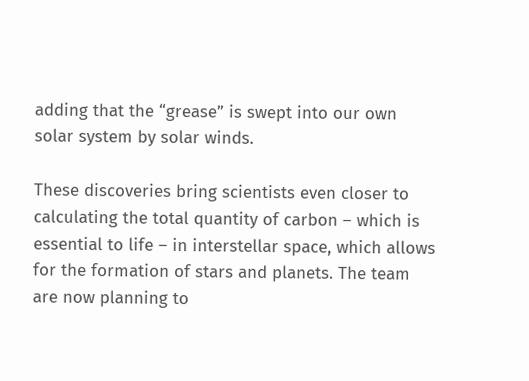adding that the “grease” is swept into our own solar system by solar winds.

These discoveries bring scientists even closer to calculating the total quantity of carbon – which is essential to life – in interstellar space, which allows for the formation of stars and planets. The team are now planning to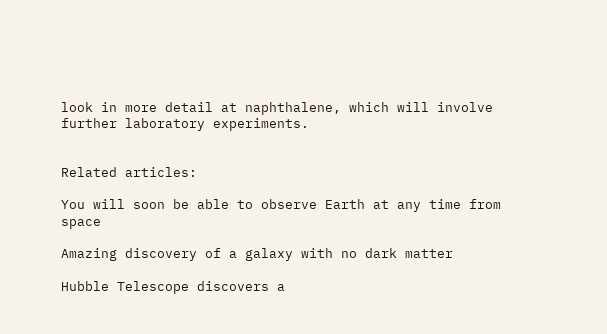look in more detail at naphthalene, which will involve further laboratory experiments.


Related articles:

You will soon be able to observe Earth at any time from space

Amazing discovery of a galaxy with no dark matter

Hubble Telescope discovers a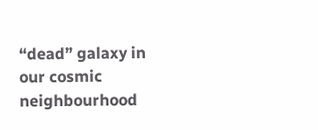“dead” galaxy in our cosmic neighbourhood